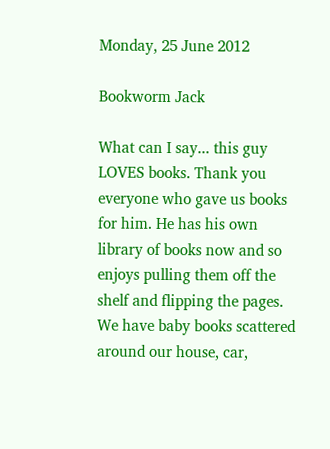Monday, 25 June 2012

Bookworm Jack

What can I say... this guy LOVES books. Thank you everyone who gave us books for him. He has his own library of books now and so enjoys pulling them off the shelf and flipping the pages. We have baby books scattered around our house, car,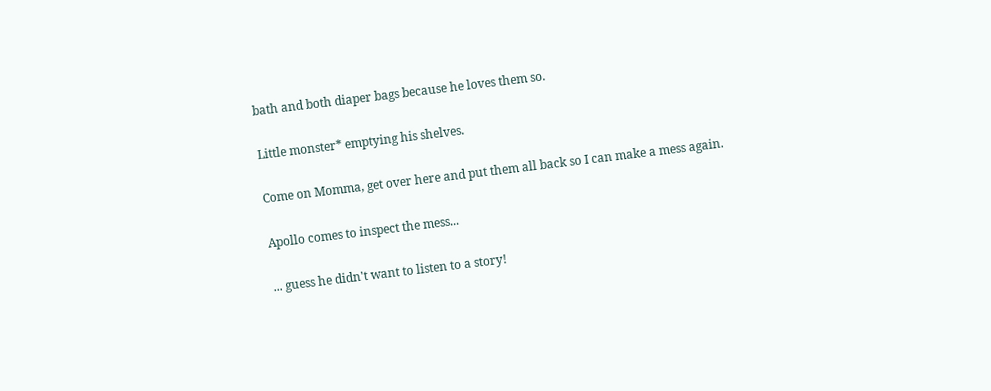bath and both diaper bags because he loves them so.

Little monster* emptying his shelves.

Come on Momma, get over here and put them all back so I can make a mess again.

Apollo comes to inspect the mess...

... guess he didn't want to listen to a story!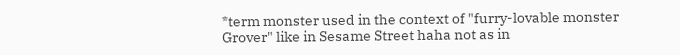*term monster used in the context of "furry-lovable monster Grover" like in Sesame Street haha not as in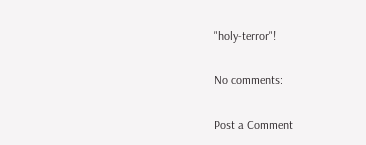"holy-terror"!

No comments:

Post a Comment